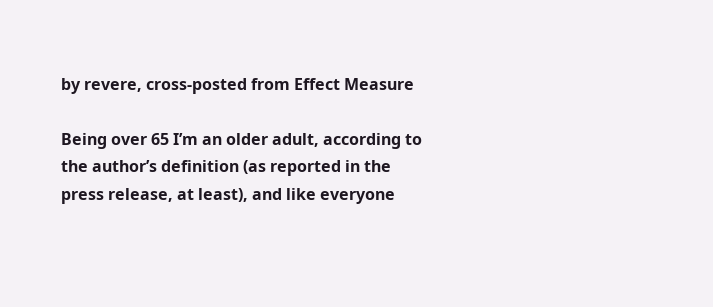by revere, cross-posted from Effect Measure

Being over 65 I’m an older adult, according to the author’s definition (as reported in the press release, at least), and like everyone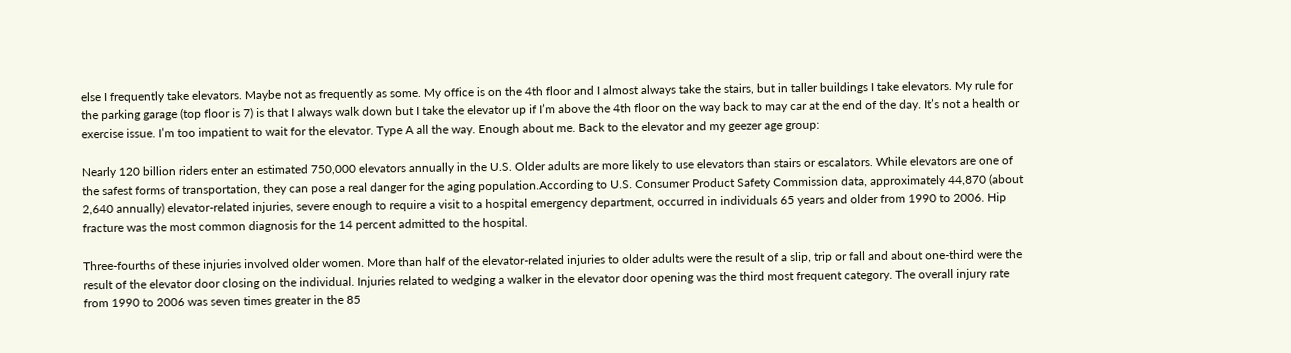else I frequently take elevators. Maybe not as frequently as some. My office is on the 4th floor and I almost always take the stairs, but in taller buildings I take elevators. My rule for the parking garage (top floor is 7) is that I always walk down but I take the elevator up if I’m above the 4th floor on the way back to may car at the end of the day. It’s not a health or exercise issue. I’m too impatient to wait for the elevator. Type A all the way. Enough about me. Back to the elevator and my geezer age group:

Nearly 120 billion riders enter an estimated 750,000 elevators annually in the U.S. Older adults are more likely to use elevators than stairs or escalators. While elevators are one of the safest forms of transportation, they can pose a real danger for the aging population.According to U.S. Consumer Product Safety Commission data, approximately 44,870 (about 2,640 annually) elevator-related injuries, severe enough to require a visit to a hospital emergency department, occurred in individuals 65 years and older from 1990 to 2006. Hip fracture was the most common diagnosis for the 14 percent admitted to the hospital.

Three-fourths of these injuries involved older women. More than half of the elevator-related injuries to older adults were the result of a slip, trip or fall and about one-third were the result of the elevator door closing on the individual. Injuries related to wedging a walker in the elevator door opening was the third most frequent category. The overall injury rate from 1990 to 2006 was seven times greater in the 85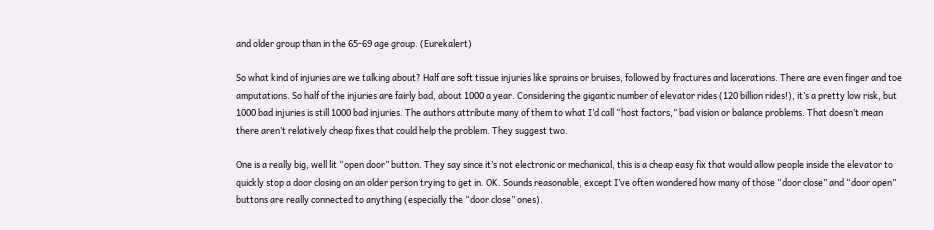and older group than in the 65-69 age group. (Eurekalert)

So what kind of injuries are we talking about? Half are soft tissue injuries like sprains or bruises, followed by fractures and lacerations. There are even finger and toe amputations. So half of the injuries are fairly bad, about 1000 a year. Considering the gigantic number of elevator rides (120 billion rides!), it’s a pretty low risk, but 1000 bad injuries is still 1000 bad injuries. The authors attribute many of them to what I’d call “host factors,” bad vision or balance problems. That doesn’t mean there aren’t relatively cheap fixes that could help the problem. They suggest two.

One is a really big, well lit “open door” button. They say since it’s not electronic or mechanical, this is a cheap easy fix that would allow people inside the elevator to quickly stop a door closing on an older person trying to get in. OK. Sounds reasonable, except I’ve often wondered how many of those “door close” and “door open” buttons are really connected to anything (especially the “door close” ones).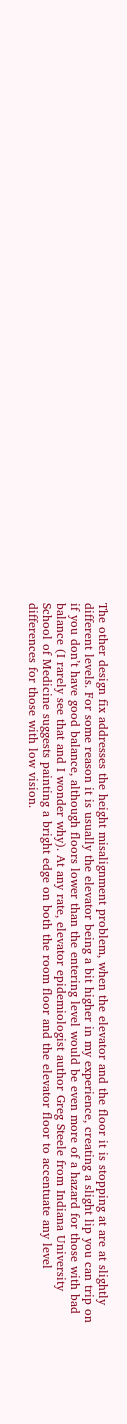The other design fix addresses the height misalignment problem, when the elevator and the floor it is stopping at are at slightly different levels. For some reason it is usually the elevator being a bit higher in my experience, creating a slight lip you can trip on if you don’t have good balance, although floors lower than the entering level would be even more of a hazard for those with bad balance (I rarely see that and I wonder why). At any rate, elevator epidemiologist author Greg Steele from Indiana University School of Medicine suggests painting a bright edge on both the room floor and the elevator floor to accentuate any level differences for those with low vision.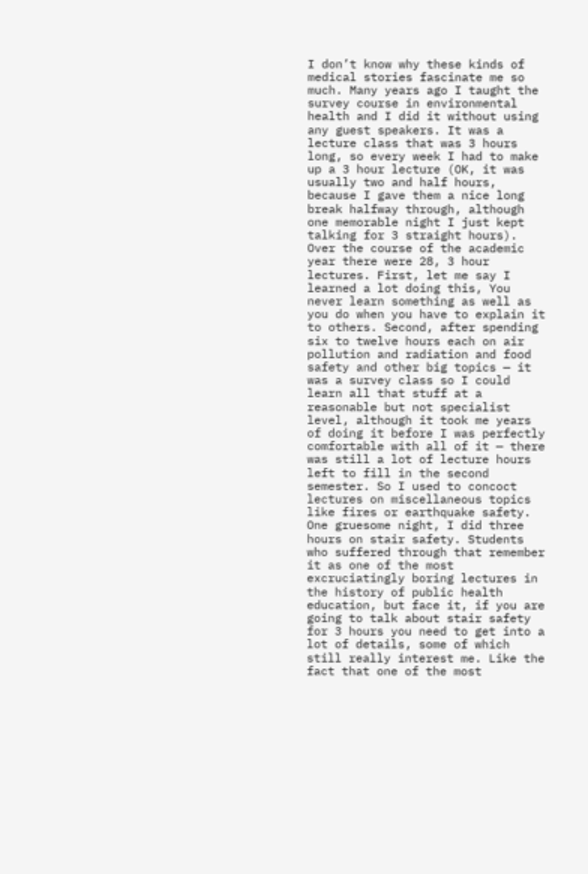I don’t know why these kinds of medical stories fascinate me so much. Many years ago I taught the survey course in environmental health and I did it without using any guest speakers. It was a lecture class that was 3 hours long, so every week I had to make up a 3 hour lecture (OK, it was usually two and half hours, because I gave them a nice long break halfway through, although one memorable night I just kept talking for 3 straight hours). Over the course of the academic year there were 28, 3 hour lectures. First, let me say I learned a lot doing this, You never learn something as well as you do when you have to explain it to others. Second, after spending six to twelve hours each on air pollution and radiation and food safety and other big topics — it was a survey class so I could learn all that stuff at a reasonable but not specialist level, although it took me years of doing it before I was perfectly comfortable with all of it — there was still a lot of lecture hours left to fill in the second semester. So I used to concoct lectures on miscellaneous topics like fires or earthquake safety. One gruesome night, I did three hours on stair safety. Students who suffered through that remember it as one of the most excruciatingly boring lectures in the history of public health education, but face it, if you are going to talk about stair safety for 3 hours you need to get into a lot of details, some of which still really interest me. Like the fact that one of the most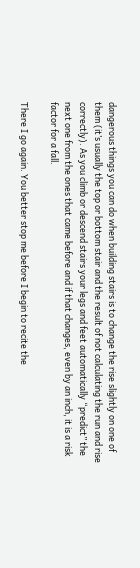dangerous things you can do when building stairs is to change the rise slightly on one of them (it’s usually the top or bottom stair and the result of not calculating the run and rise correctly). As you climb or descend stairs your legs and feet automatically “predict” the next one from the ones that came before and if that changes, even by an inch, it is a risk factor for a fall.

There I go again. You better stop me before I begin to recite the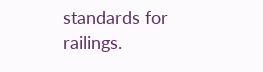standards for railings.